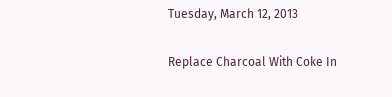Tuesday, March 12, 2013

Replace Charcoal With Coke In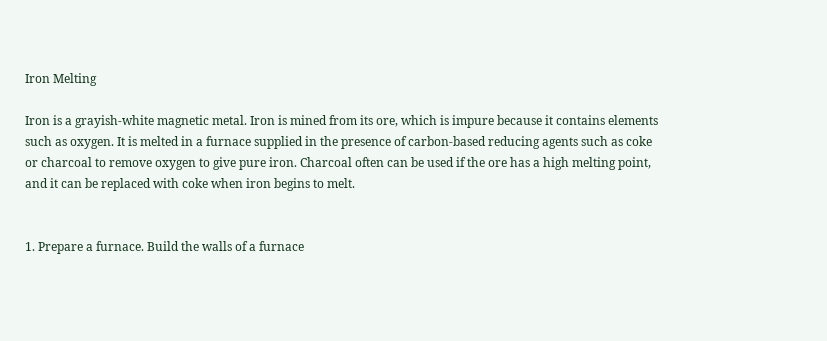Iron Melting

Iron is a grayish-white magnetic metal. Iron is mined from its ore, which is impure because it contains elements such as oxygen. It is melted in a furnace supplied in the presence of carbon-based reducing agents such as coke or charcoal to remove oxygen to give pure iron. Charcoal often can be used if the ore has a high melting point, and it can be replaced with coke when iron begins to melt.


1. Prepare a furnace. Build the walls of a furnace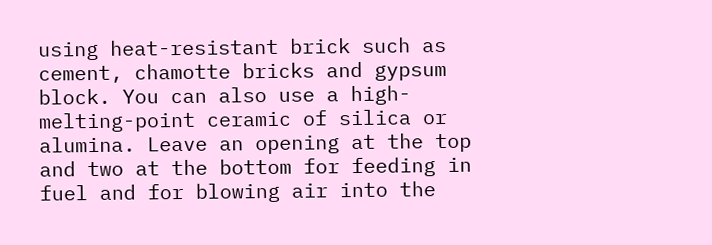using heat-resistant brick such as cement, chamotte bricks and gypsum block. You can also use a high-melting-point ceramic of silica or alumina. Leave an opening at the top and two at the bottom for feeding in fuel and for blowing air into the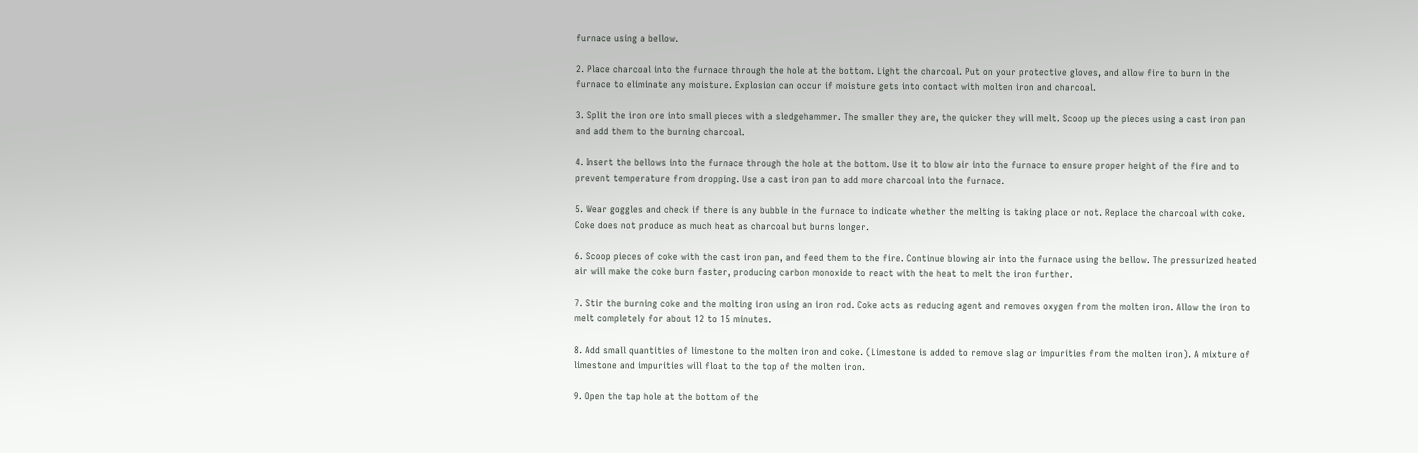furnace using a bellow.

2. Place charcoal into the furnace through the hole at the bottom. Light the charcoal. Put on your protective gloves, and allow fire to burn in the furnace to eliminate any moisture. Explosion can occur if moisture gets into contact with molten iron and charcoal.

3. Split the iron ore into small pieces with a sledgehammer. The smaller they are, the quicker they will melt. Scoop up the pieces using a cast iron pan and add them to the burning charcoal.

4. Insert the bellows into the furnace through the hole at the bottom. Use it to blow air into the furnace to ensure proper height of the fire and to prevent temperature from dropping. Use a cast iron pan to add more charcoal into the furnace.

5. Wear goggles and check if there is any bubble in the furnace to indicate whether the melting is taking place or not. Replace the charcoal with coke. Coke does not produce as much heat as charcoal but burns longer.

6. Scoop pieces of coke with the cast iron pan, and feed them to the fire. Continue blowing air into the furnace using the bellow. The pressurized heated air will make the coke burn faster, producing carbon monoxide to react with the heat to melt the iron further.

7. Stir the burning coke and the molting iron using an iron rod. Coke acts as reducing agent and removes oxygen from the molten iron. Allow the iron to melt completely for about 12 to 15 minutes.

8. Add small quantities of limestone to the molten iron and coke. (Limestone is added to remove slag or impurities from the molten iron). A mixture of limestone and impurities will float to the top of the molten iron.

9. Open the tap hole at the bottom of the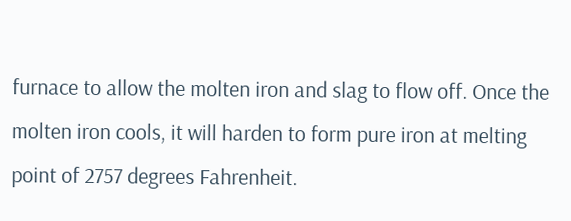furnace to allow the molten iron and slag to flow off. Once the molten iron cools, it will harden to form pure iron at melting point of 2757 degrees Fahrenheit.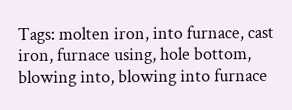Tags: molten iron, into furnace, cast iron, furnace using, hole bottom, blowing into, blowing into furnace